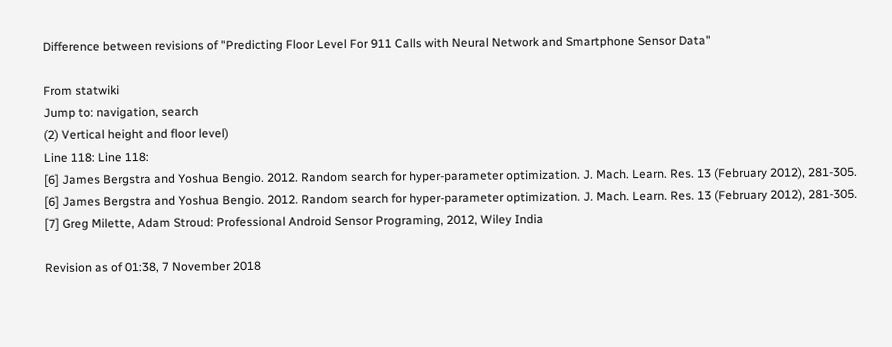Difference between revisions of "Predicting Floor Level For 911 Calls with Neural Network and Smartphone Sensor Data"

From statwiki
Jump to: navigation, search
(2) Vertical height and floor level)
Line 118: Line 118:
[6] James Bergstra and Yoshua Bengio. 2012. Random search for hyper-parameter optimization. J. Mach. Learn. Res. 13 (February 2012), 281-305.
[6] James Bergstra and Yoshua Bengio. 2012. Random search for hyper-parameter optimization. J. Mach. Learn. Res. 13 (February 2012), 281-305.
[7] Greg Milette, Adam Stroud: Professional Android Sensor Programing, 2012, Wiley India

Revision as of 01:38, 7 November 2018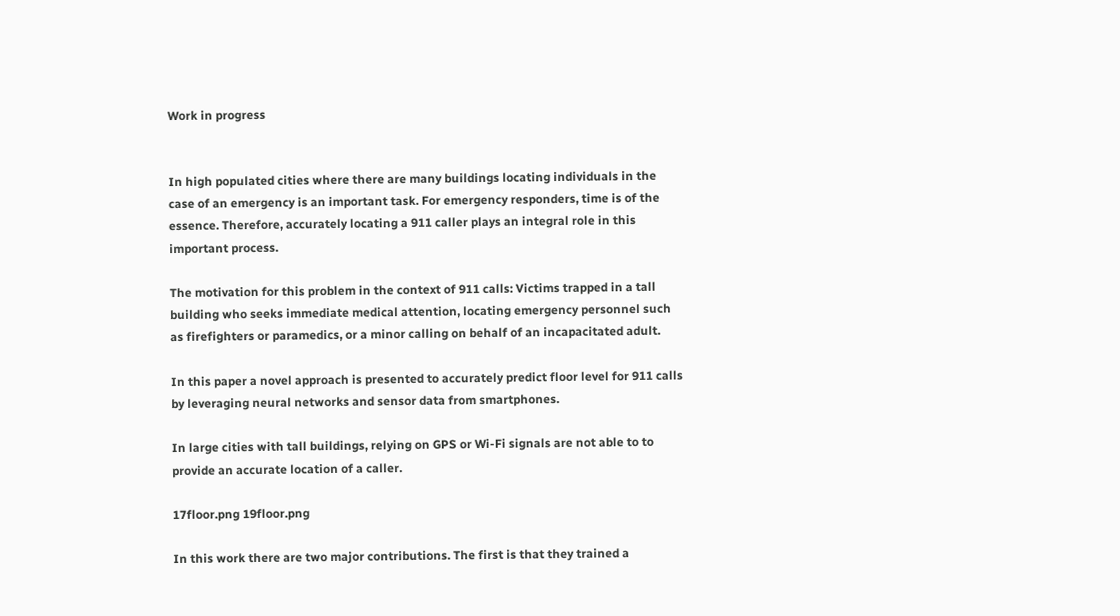Work in progress


In high populated cities where there are many buildings locating individuals in the case of an emergency is an important task. For emergency responders, time is of the essence. Therefore, accurately locating a 911 caller plays an integral role in this important process.

The motivation for this problem in the context of 911 calls: Victims trapped in a tall building who seeks immediate medical attention, locating emergency personnel such as firefighters or paramedics, or a minor calling on behalf of an incapacitated adult.

In this paper a novel approach is presented to accurately predict floor level for 911 calls by leveraging neural networks and sensor data from smartphones.

In large cities with tall buildings, relying on GPS or Wi-Fi signals are not able to to provide an accurate location of a caller.

17floor.png 19floor.png

In this work there are two major contributions. The first is that they trained a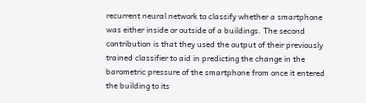recurrent neural network to classify whether a smartphone was either inside or outside of a buildings. The second contribution is that they used the output of their previously trained classifier to aid in predicting the change in the barometric pressure of the smartphone from once it entered the building to its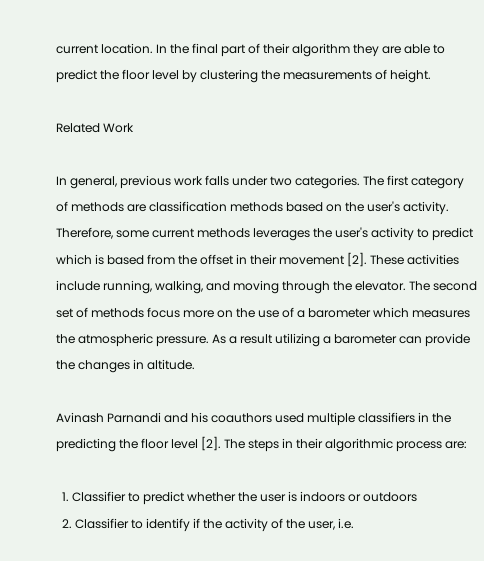current location. In the final part of their algorithm they are able to predict the floor level by clustering the measurements of height.

Related Work

In general, previous work falls under two categories. The first category of methods are classification methods based on the user's activity. Therefore, some current methods leverages the user's activity to predict which is based from the offset in their movement [2]. These activities include running, walking, and moving through the elevator. The second set of methods focus more on the use of a barometer which measures the atmospheric pressure. As a result utilizing a barometer can provide the changes in altitude.

Avinash Parnandi and his coauthors used multiple classifiers in the predicting the floor level [2]. The steps in their algorithmic process are:

  1. Classifier to predict whether the user is indoors or outdoors
  2. Classifier to identify if the activity of the user, i.e.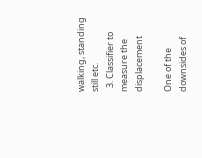walking, standing still etc.
  3. Classifier to measure the displacement

One of the downsides of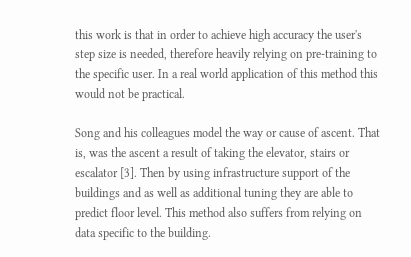this work is that in order to achieve high accuracy the user's step size is needed, therefore heavily relying on pre-training to the specific user. In a real world application of this method this would not be practical.

Song and his colleagues model the way or cause of ascent. That is, was the ascent a result of taking the elevator, stairs or escalator [3]. Then by using infrastructure support of the buildings and as well as additional tuning they are able to predict floor level. This method also suffers from relying on data specific to the building.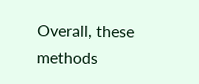Overall, these methods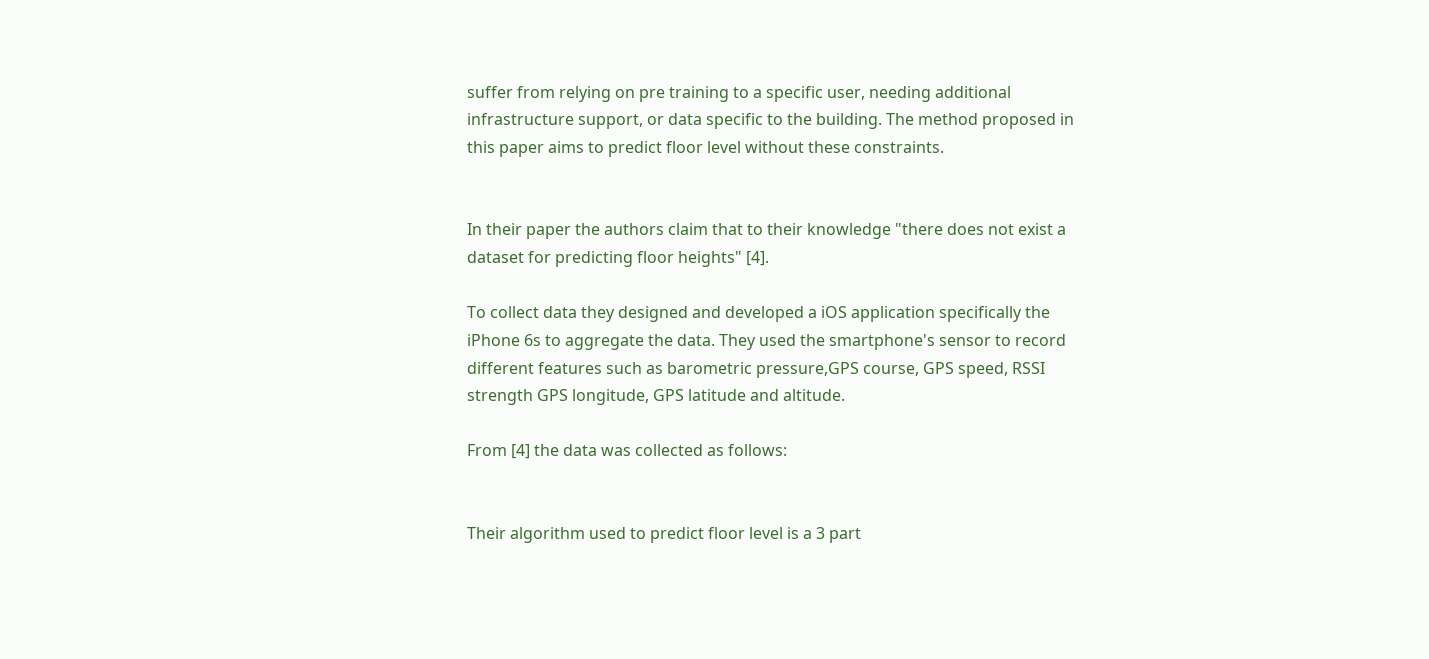suffer from relying on pre training to a specific user, needing additional infrastructure support, or data specific to the building. The method proposed in this paper aims to predict floor level without these constraints.


In their paper the authors claim that to their knowledge "there does not exist a dataset for predicting floor heights" [4].

To collect data they designed and developed a iOS application specifically the iPhone 6s to aggregate the data. They used the smartphone's sensor to record different features such as barometric pressure,GPS course, GPS speed, RSSI strength GPS longitude, GPS latitude and altitude.

From [4] the data was collected as follows:


Their algorithm used to predict floor level is a 3 part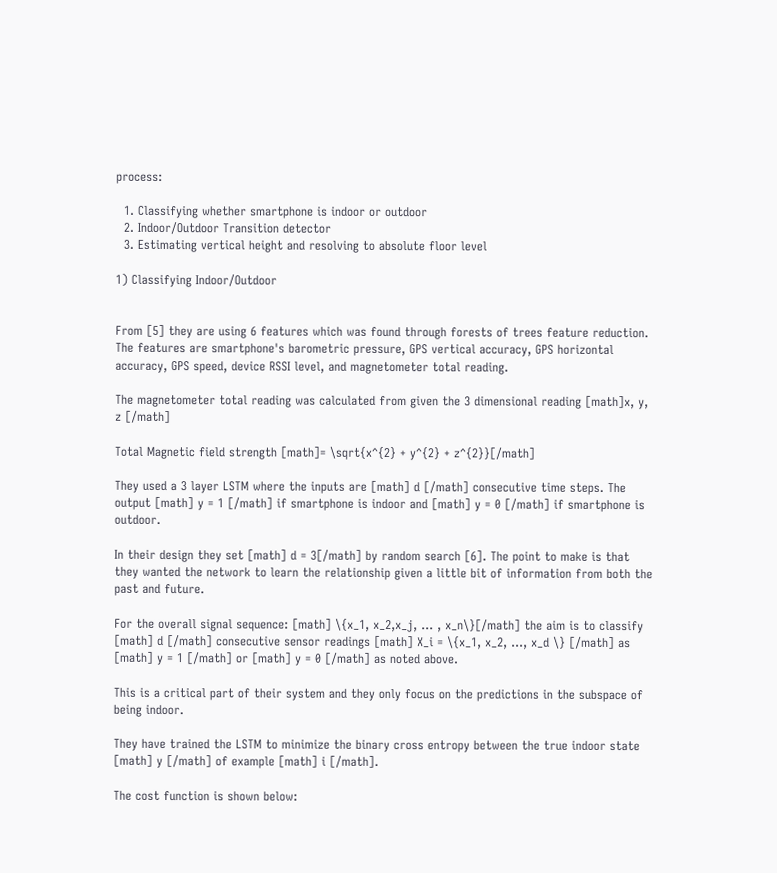process:

  1. Classifying whether smartphone is indoor or outdoor
  2. Indoor/Outdoor Transition detector
  3. Estimating vertical height and resolving to absolute floor level

1) Classifying Indoor/Outdoor


From [5] they are using 6 features which was found through forests of trees feature reduction. The features are smartphone's barometric pressure, GPS vertical accuracy, GPS horizontal accuracy, GPS speed, device RSSI level, and magnetometer total reading.

The magnetometer total reading was calculated from given the 3 dimensional reading [math]x, y, z [/math]

Total Magnetic field strength [math]= \sqrt{x^{2} + y^{2} + z^{2}}[/math]

They used a 3 layer LSTM where the inputs are [math] d [/math] consecutive time steps. The output [math] y = 1 [/math] if smartphone is indoor and [math] y = 0 [/math] if smartphone is outdoor.

In their design they set [math] d = 3[/math] by random search [6]. The point to make is that they wanted the network to learn the relationship given a little bit of information from both the past and future.

For the overall signal sequence: [math] \{x_1, x_2,x_j, ... , x_n\}[/math] the aim is to classify [math] d [/math] consecutive sensor readings [math] X_i = \{x_1, x_2, ..., x_d \} [/math] as [math] y = 1 [/math] or [math] y = 0 [/math] as noted above.

This is a critical part of their system and they only focus on the predictions in the subspace of being indoor.

They have trained the LSTM to minimize the binary cross entropy between the true indoor state [math] y [/math] of example [math] i [/math].

The cost function is shown below: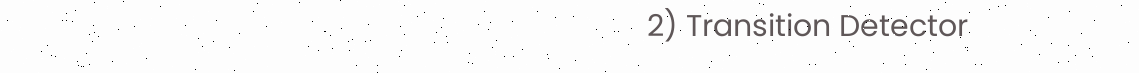2) Transition Detector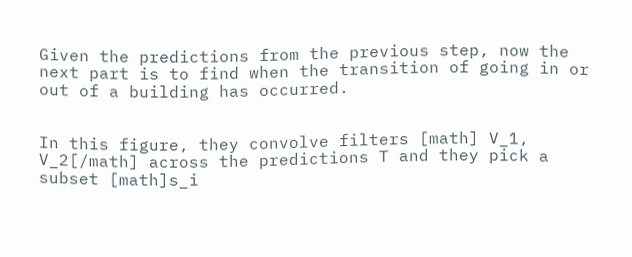Given the predictions from the previous step, now the next part is to find when the transition of going in or out of a building has occurred.


In this figure, they convolve filters [math] V_1, V_2[/math] across the predictions T and they pick a subset [math]s_i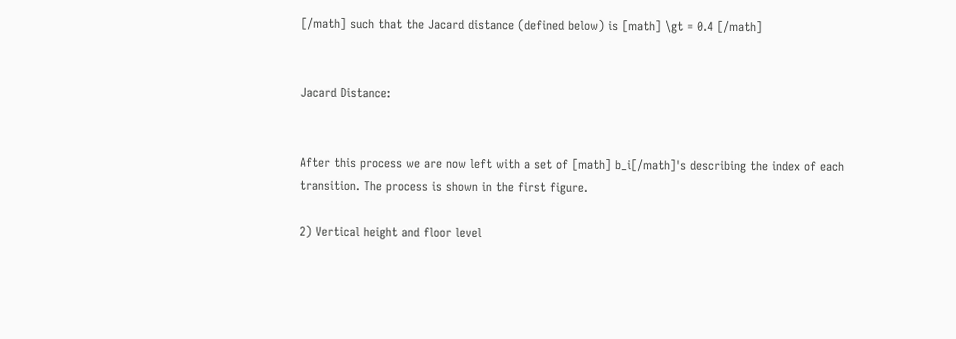[/math] such that the Jacard distance (defined below) is [math] \gt = 0.4 [/math]


Jacard Distance:


After this process we are now left with a set of [math] b_i[/math]'s describing the index of each transition. The process is shown in the first figure.

2) Vertical height and floor level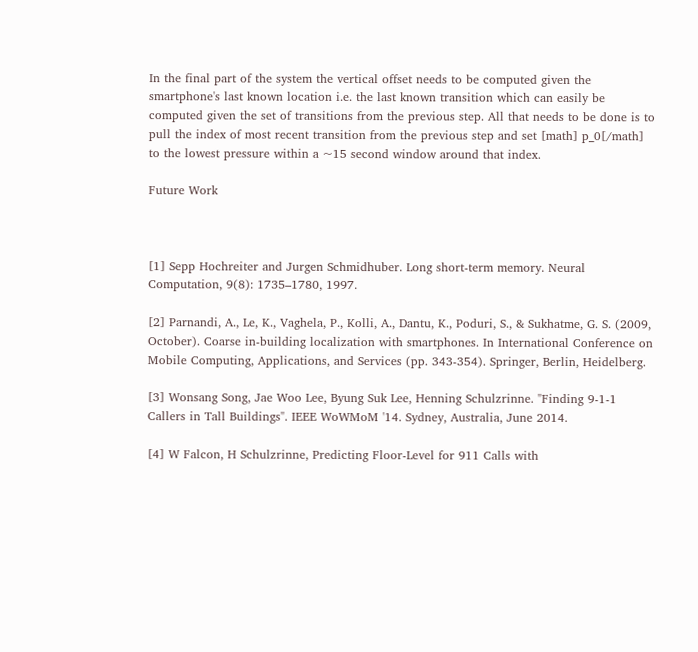In the final part of the system the vertical offset needs to be computed given the smartphone's last known location i.e. the last known transition which can easily be computed given the set of transitions from the previous step. All that needs to be done is to pull the index of most recent transition from the previous step and set [math] p_0[/math] to the lowest pressure within a ~15 second window around that index.

Future Work



[1] Sepp Hochreiter and Jurgen Schmidhuber. Long short-term memory. Neural Computation, 9(8): 1735–1780, 1997.

[2] Parnandi, A., Le, K., Vaghela, P., Kolli, A., Dantu, K., Poduri, S., & Sukhatme, G. S. (2009, October). Coarse in-building localization with smartphones. In International Conference on Mobile Computing, Applications, and Services (pp. 343-354). Springer, Berlin, Heidelberg.

[3] Wonsang Song, Jae Woo Lee, Byung Suk Lee, Henning Schulzrinne. "Finding 9-1-1 Callers in Tall Buildings". IEEE WoWMoM '14. Sydney, Australia, June 2014.

[4] W Falcon, H Schulzrinne, Predicting Floor-Level for 911 Calls with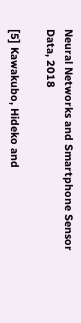Neural Networks and Smartphone Sensor Data, 2018

[5] Kawakubo, Hideko and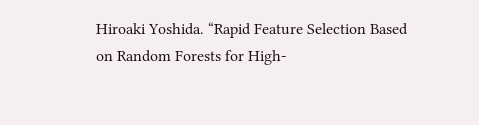Hiroaki Yoshida. “Rapid Feature Selection Based on Random Forests for High-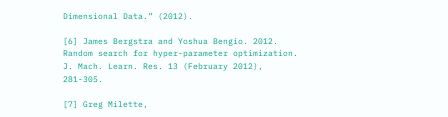Dimensional Data.” (2012).

[6] James Bergstra and Yoshua Bengio. 2012. Random search for hyper-parameter optimization. J. Mach. Learn. Res. 13 (February 2012), 281-305.

[7] Greg Milette,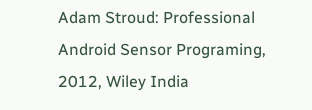Adam Stroud: Professional Android Sensor Programing, 2012, Wiley India